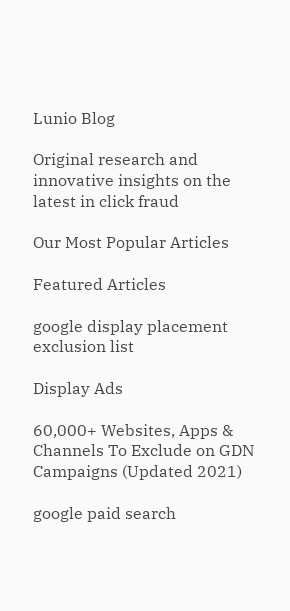Lunio Blog

Original research and innovative insights on the latest in click fraud

Our Most Popular Articles

Featured Articles

google display placement exclusion list

Display Ads

60,000+ Websites, Apps & Channels To Exclude on GDN Campaigns (Updated 2021)

google paid search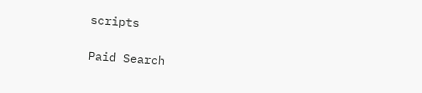scripts

Paid Search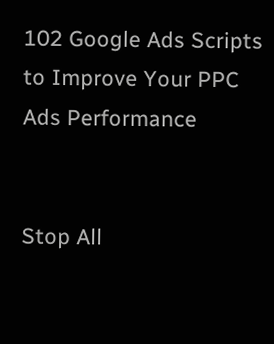102 Google Ads Scripts to Improve Your PPC Ads Performance


Stop All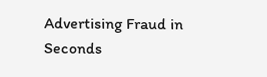Advertising Fraud in Seconds